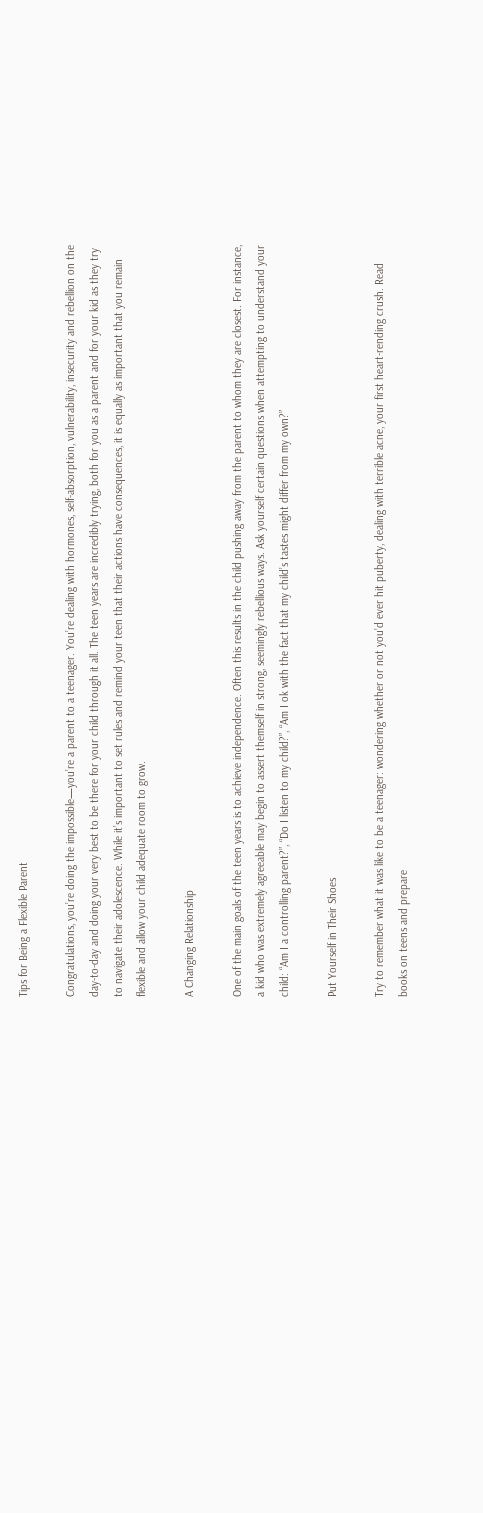Tips for Being a Flexible Parent

Congratulations, you’re doing the impossible—you’re a parent to a teenager. You’re dealing with hormones, self-absorption, vulnerability, insecurity and rebellion on the day-to-day and doing your very best to be there for your child through it all. The teen years are incredibly trying, both for you as a parent and for your kid as they try to navigate their adolescence. While it’s important to set rules and remind your teen that their actions have consequences, it is equally as important that you remain flexible and allow your child adequate room to grow.

A Changing Relationship

One of the main goals of the teen years is to achieve independence. Often this results in the child pushing away from the parent to whom they are closest. For instance, a kid who was extremely agreeable may begin to assert themself in strong, seemingly rebellious ways. Ask yourself certain questions when attempting to understand your child: “Am I a controlling parent?”, “Do I listen to my child?”, “Am I ok with the fact that my child’s tastes might differ from my own?”

Put Yourself in Their Shoes

Try to remember what it was like to be a teenager: wondering whether or not you’d ever hit puberty, dealing with terrible acne, your first heart-rending crush. Read books on teens and prepare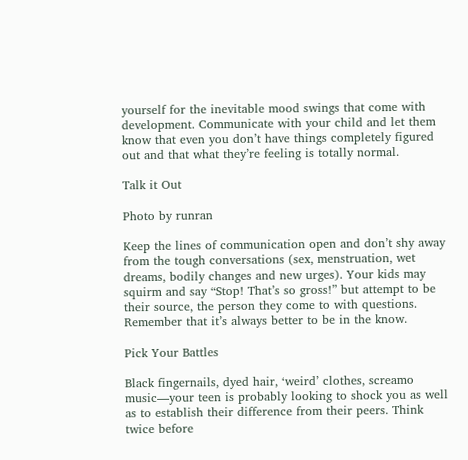yourself for the inevitable mood swings that come with development. Communicate with your child and let them know that even you don’t have things completely figured out and that what they’re feeling is totally normal.

Talk it Out

Photo by runran

Keep the lines of communication open and don’t shy away from the tough conversations (sex, menstruation, wet dreams, bodily changes and new urges). Your kids may squirm and say “Stop! That’s so gross!” but attempt to be their source, the person they come to with questions. Remember that it’s always better to be in the know.

Pick Your Battles

Black fingernails, dyed hair, ‘weird’ clothes, screamo music—your teen is probably looking to shock you as well as to establish their difference from their peers. Think twice before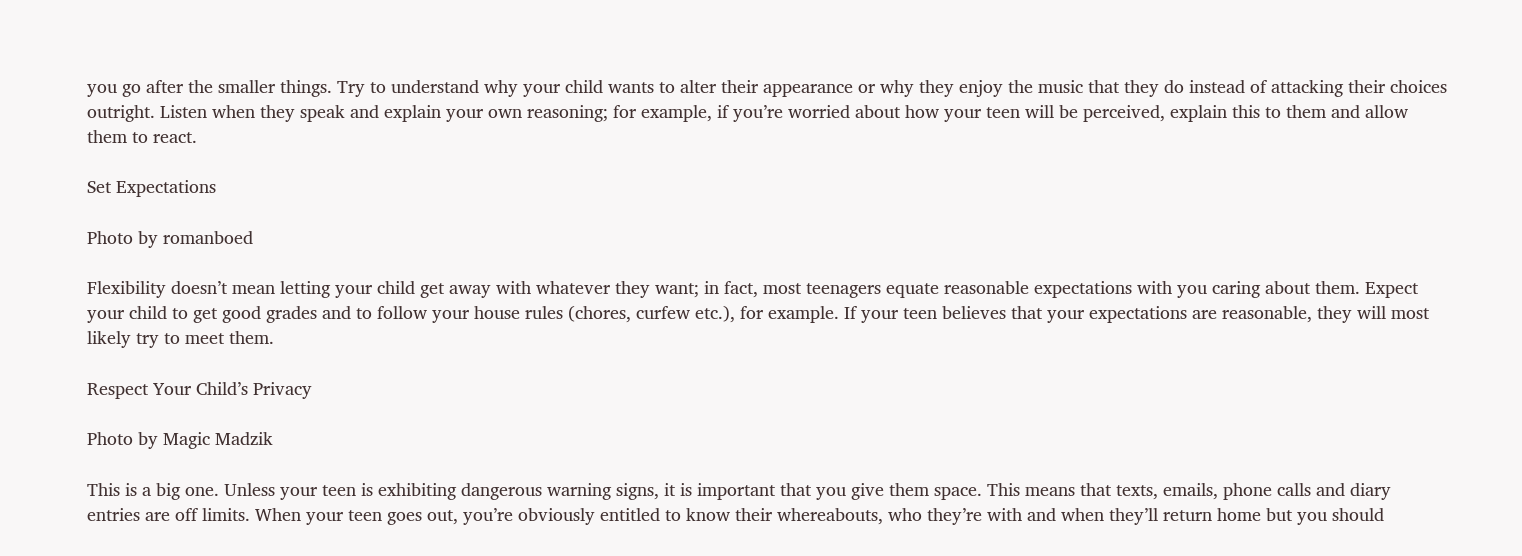you go after the smaller things. Try to understand why your child wants to alter their appearance or why they enjoy the music that they do instead of attacking their choices outright. Listen when they speak and explain your own reasoning; for example, if you’re worried about how your teen will be perceived, explain this to them and allow them to react.

Set Expectations

Photo by romanboed

Flexibility doesn’t mean letting your child get away with whatever they want; in fact, most teenagers equate reasonable expectations with you caring about them. Expect your child to get good grades and to follow your house rules (chores, curfew etc.), for example. If your teen believes that your expectations are reasonable, they will most likely try to meet them.

Respect Your Child’s Privacy

Photo by Magic Madzik

This is a big one. Unless your teen is exhibiting dangerous warning signs, it is important that you give them space. This means that texts, emails, phone calls and diary entries are off limits. When your teen goes out, you’re obviously entitled to know their whereabouts, who they’re with and when they’ll return home but you should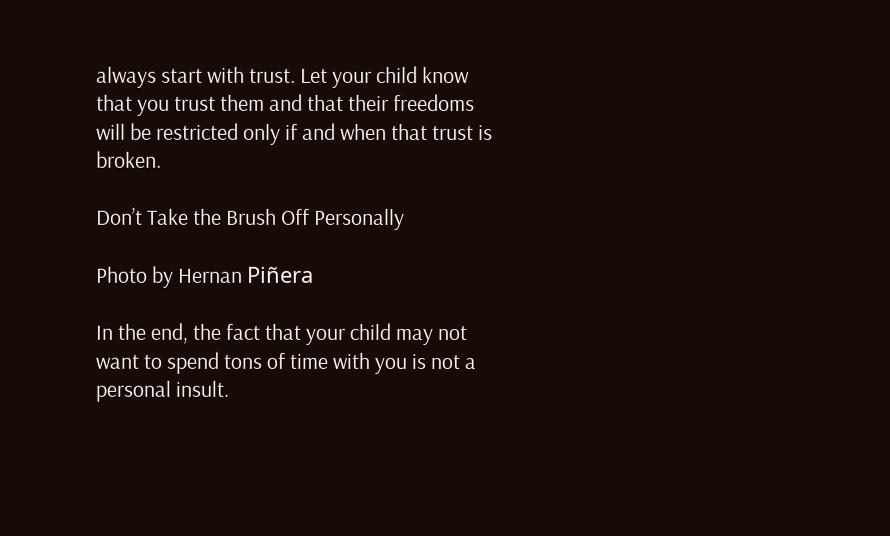always start with trust. Let your child know that you trust them and that their freedoms will be restricted only if and when that trust is broken.

Don’t Take the Brush Off Personally

Photo by Hernan Piñera

In the end, the fact that your child may not want to spend tons of time with you is not a personal insult.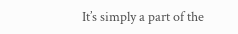It’s simply a part of the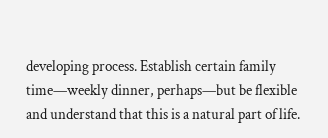developing process. Establish certain family time—weekly dinner, perhaps—but be flexible and understand that this is a natural part of life.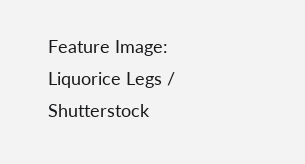Feature Image: Liquorice Legs / Shutterstock